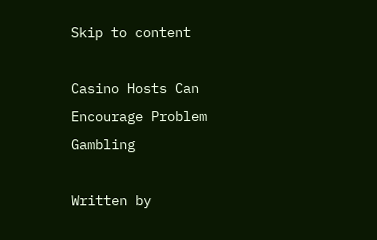Skip to content

Casino Hosts Can Encourage Problem Gambling

Written by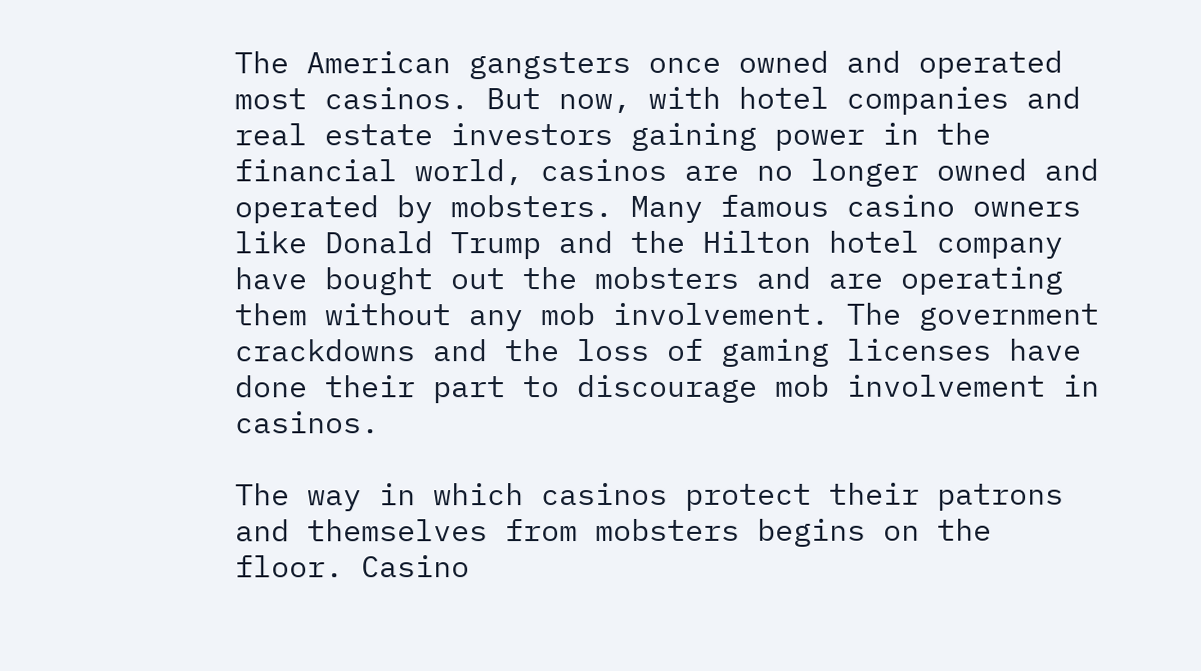The American gangsters once owned and operated most casinos. But now, with hotel companies and real estate investors gaining power in the financial world, casinos are no longer owned and operated by mobsters. Many famous casino owners like Donald Trump and the Hilton hotel company have bought out the mobsters and are operating them without any mob involvement. The government crackdowns and the loss of gaming licenses have done their part to discourage mob involvement in casinos.

The way in which casinos protect their patrons and themselves from mobsters begins on the floor. Casino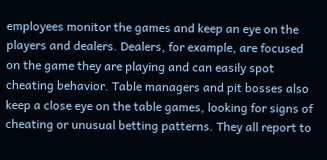employees monitor the games and keep an eye on the players and dealers. Dealers, for example, are focused on the game they are playing and can easily spot cheating behavior. Table managers and pit bosses also keep a close eye on the table games, looking for signs of cheating or unusual betting patterns. They all report to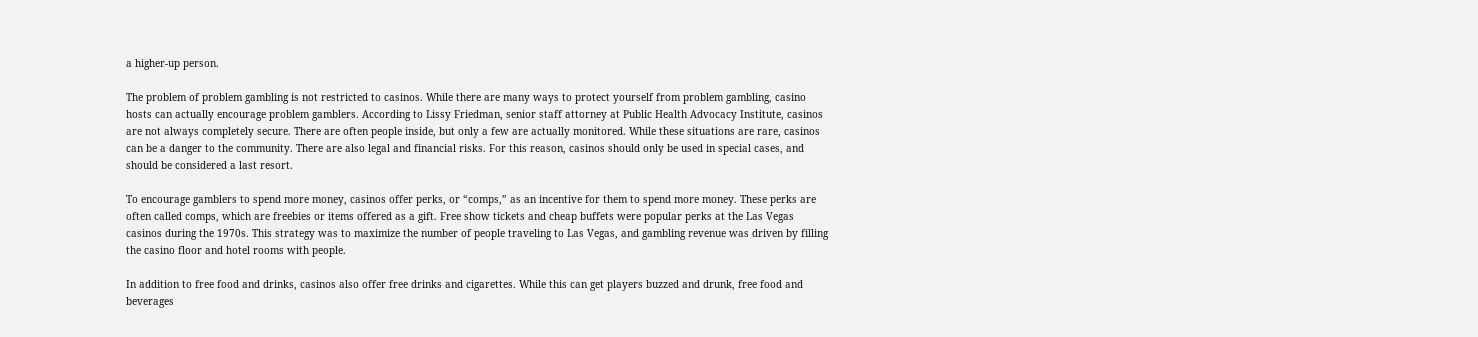a higher-up person.

The problem of problem gambling is not restricted to casinos. While there are many ways to protect yourself from problem gambling, casino hosts can actually encourage problem gamblers. According to Lissy Friedman, senior staff attorney at Public Health Advocacy Institute, casinos are not always completely secure. There are often people inside, but only a few are actually monitored. While these situations are rare, casinos can be a danger to the community. There are also legal and financial risks. For this reason, casinos should only be used in special cases, and should be considered a last resort.

To encourage gamblers to spend more money, casinos offer perks, or “comps,” as an incentive for them to spend more money. These perks are often called comps, which are freebies or items offered as a gift. Free show tickets and cheap buffets were popular perks at the Las Vegas casinos during the 1970s. This strategy was to maximize the number of people traveling to Las Vegas, and gambling revenue was driven by filling the casino floor and hotel rooms with people.

In addition to free food and drinks, casinos also offer free drinks and cigarettes. While this can get players buzzed and drunk, free food and beverages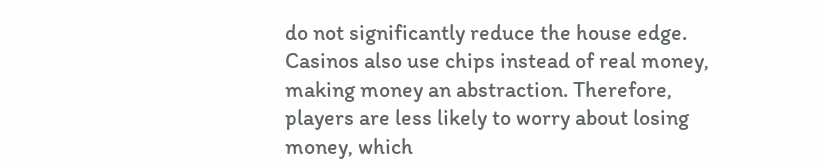do not significantly reduce the house edge. Casinos also use chips instead of real money, making money an abstraction. Therefore, players are less likely to worry about losing money, which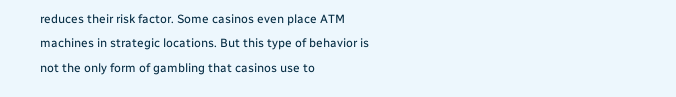reduces their risk factor. Some casinos even place ATM machines in strategic locations. But this type of behavior is not the only form of gambling that casinos use to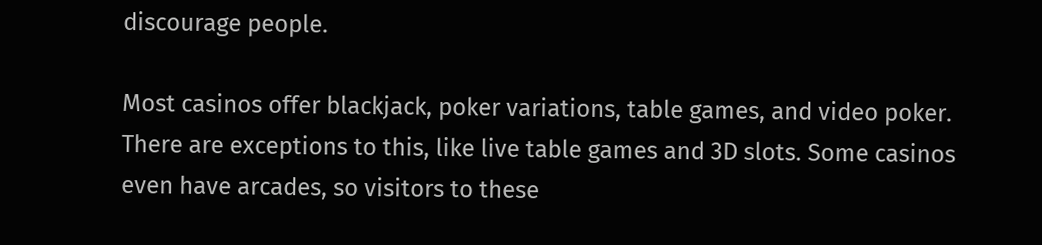discourage people.

Most casinos offer blackjack, poker variations, table games, and video poker. There are exceptions to this, like live table games and 3D slots. Some casinos even have arcades, so visitors to these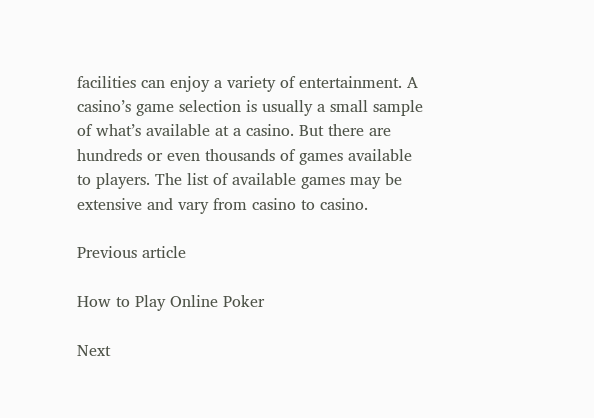facilities can enjoy a variety of entertainment. A casino’s game selection is usually a small sample of what’s available at a casino. But there are hundreds or even thousands of games available to players. The list of available games may be extensive and vary from casino to casino.

Previous article

How to Play Online Poker

Next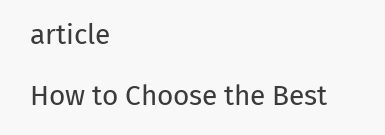article

How to Choose the Best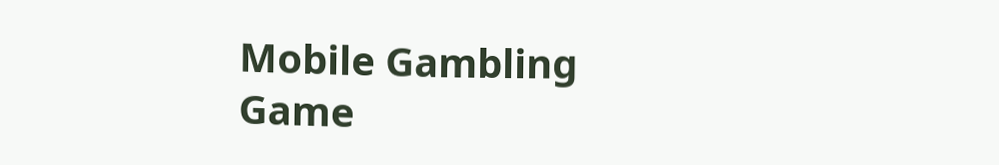Mobile Gambling Game